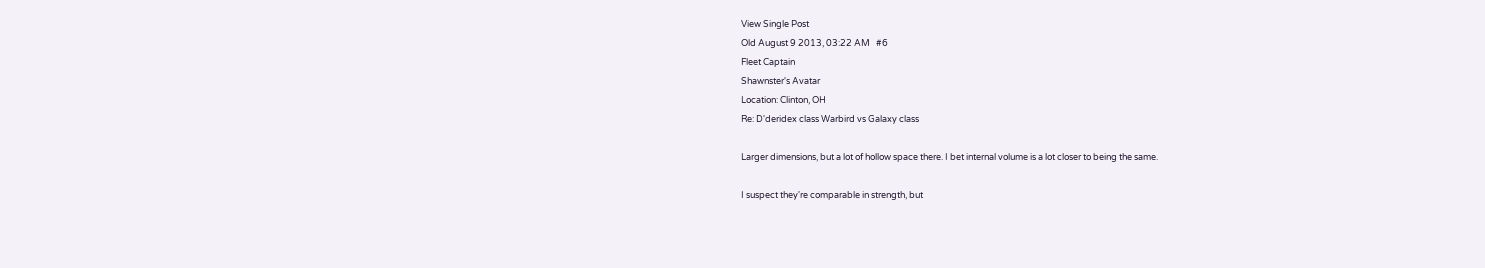View Single Post
Old August 9 2013, 03:22 AM   #6
Fleet Captain
Shawnster's Avatar
Location: Clinton, OH
Re: D'deridex class Warbird vs Galaxy class

Larger dimensions, but a lot of hollow space there. I bet internal volume is a lot closer to being the same.

I suspect they're comparable in strength, but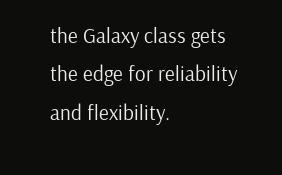the Galaxy class gets the edge for reliability and flexibility.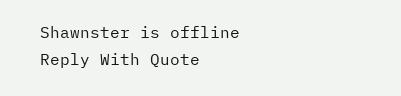Shawnster is offline   Reply With Quote